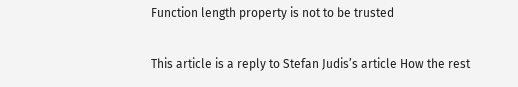Function length property is not to be trusted

This article is a reply to Stefan Judis’s article How the rest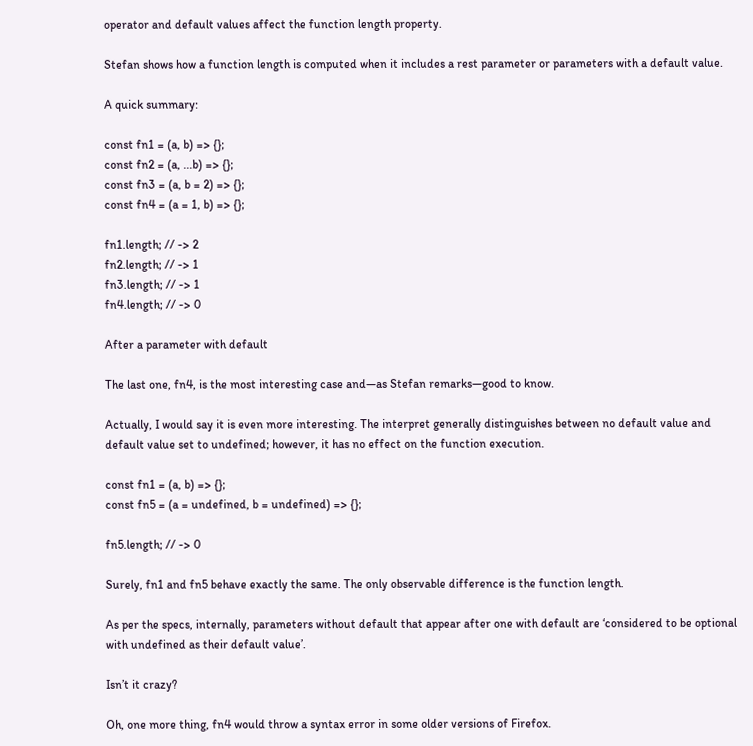operator and default values affect the function length property.

Stefan shows how a function length is computed when it includes a rest parameter or parameters with a default value.

A quick summary:

const fn1 = (a, b) => {};
const fn2 = (a, ...b) => {};
const fn3 = (a, b = 2) => {};
const fn4 = (a = 1, b) => {};

fn1.length; // -> 2
fn2.length; // -> 1
fn3.length; // -> 1
fn4.length; // -> 0

After a parameter with default

The last one, fn4, is the most interesting case and—as Stefan remarks—good to know.

Actually, I would say it is even more interesting. The interpret generally distinguishes between no default value and default value set to undefined; however, it has no effect on the function execution.

const fn1 = (a, b) => {};
const fn5 = (a = undefined, b = undefined) => {};

fn5.length; // -> 0

Surely, fn1 and fn5 behave exactly the same. The only observable difference is the function length.

As per the specs, internally, parameters without default that appear after one with default are ‘considered to be optional with undefined as their default value’.

Isn’t it crazy?

Oh, one more thing, fn4 would throw a syntax error in some older versions of Firefox.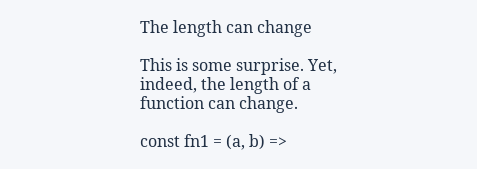The length can change

This is some surprise. Yet, indeed, the length of a function can change.

const fn1 = (a, b) =>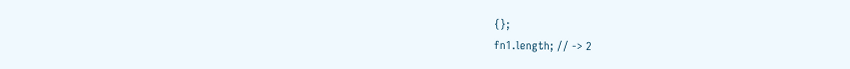{};
fn1.length; // -> 2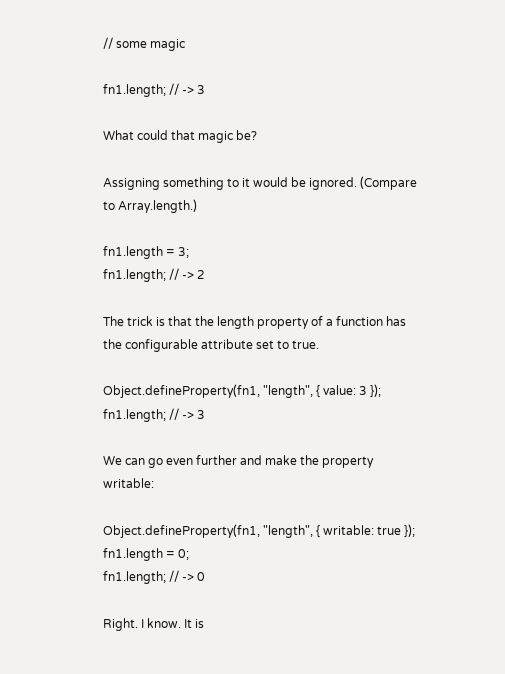// some magic

fn1.length; // -> 3

What could that magic be?

Assigning something to it would be ignored. (Compare to Array.length.)

fn1.length = 3;
fn1.length; // -> 2

The trick is that the length property of a function has the configurable attribute set to true.

Object.defineProperty(fn1, "length", { value: 3 });
fn1.length; // -> 3

We can go even further and make the property writable:

Object.defineProperty(fn1, "length", { writable: true });
fn1.length = 0;
fn1.length; // -> 0

Right. I know. It is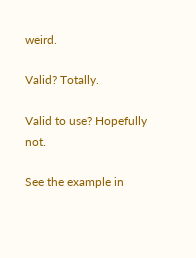weird.

Valid? Totally.

Valid to use? Hopefully not.

See the example in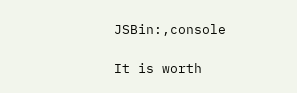JSBin:,console

It is worth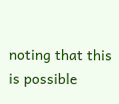noting that this is possible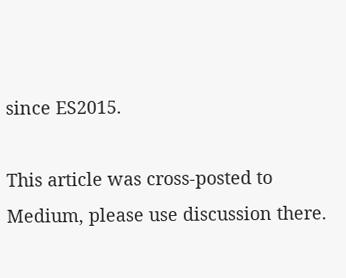since ES2015.

This article was cross-posted to Medium, please use discussion there.